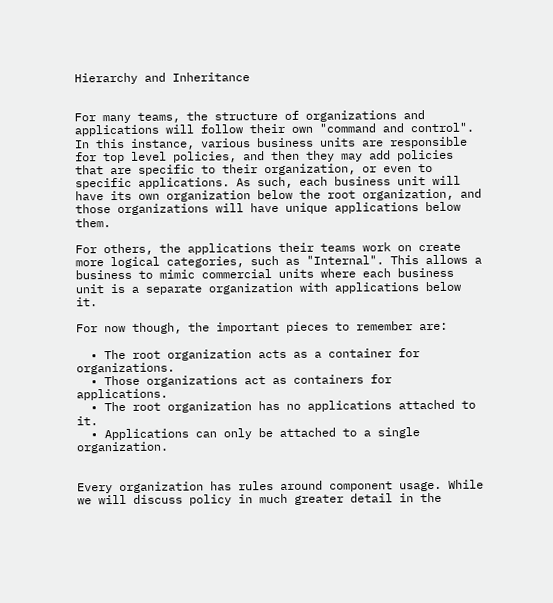Hierarchy and Inheritance


For many teams, the structure of organizations and applications will follow their own "command and control". In this instance, various business units are responsible for top level policies, and then they may add policies that are specific to their organization, or even to specific applications. As such, each business unit will have its own organization below the root organization, and those organizations will have unique applications below them.

For others, the applications their teams work on create more logical categories, such as "Internal". This allows a business to mimic commercial units where each business unit is a separate organization with applications below it.

For now though, the important pieces to remember are:

  • The root organization acts as a container for organizations.
  • Those organizations act as containers for applications.
  • The root organization has no applications attached to it.
  • Applications can only be attached to a single organization.


Every organization has rules around component usage. While we will discuss policy in much greater detail in the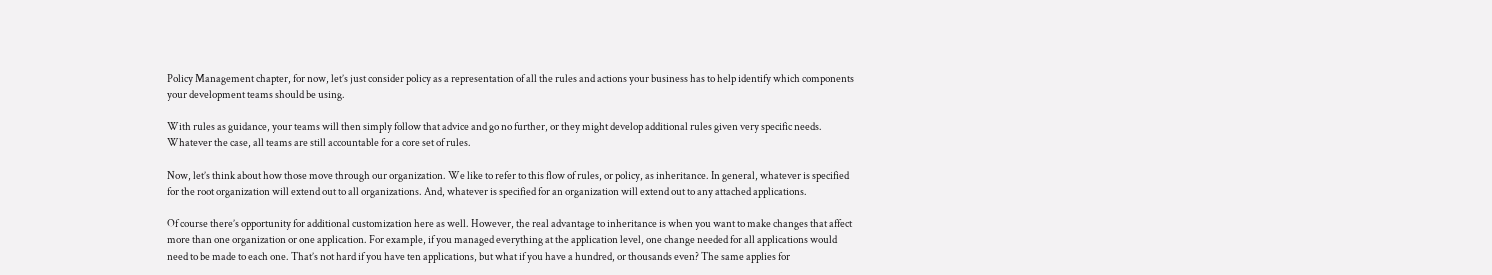Policy Management chapter, for now, let’s just consider policy as a representation of all the rules and actions your business has to help identify which components your development teams should be using.

With rules as guidance, your teams will then simply follow that advice and go no further, or they might develop additional rules given very specific needs. Whatever the case, all teams are still accountable for a core set of rules.

Now, let’s think about how those move through our organization. We like to refer to this flow of rules, or policy, as inheritance. In general, whatever is specified for the root organization will extend out to all organizations. And, whatever is specified for an organization will extend out to any attached applications.

Of course there’s opportunity for additional customization here as well. However, the real advantage to inheritance is when you want to make changes that affect more than one organization or one application. For example, if you managed everything at the application level, one change needed for all applications would need to be made to each one. That’s not hard if you have ten applications, but what if you have a hundred, or thousands even? The same applies for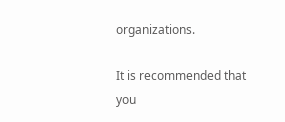organizations.

It is recommended that you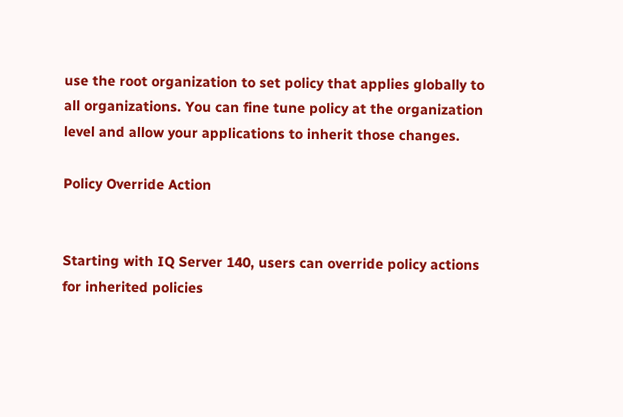use the root organization to set policy that applies globally to all organizations. You can fine tune policy at the organization level and allow your applications to inherit those changes.

Policy Override Action


Starting with IQ Server 140, users can override policy actions for inherited policies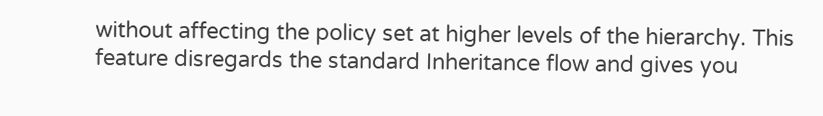without affecting the policy set at higher levels of the hierarchy. This feature disregards the standard Inheritance flow and gives you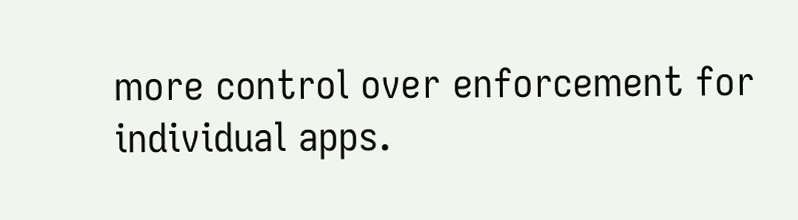more control over enforcement for individual apps.